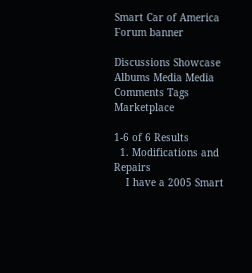Smart Car of America Forum banner

Discussions Showcase Albums Media Media Comments Tags Marketplace

1-6 of 6 Results
  1. Modifications and Repairs
    I have a 2005 Smart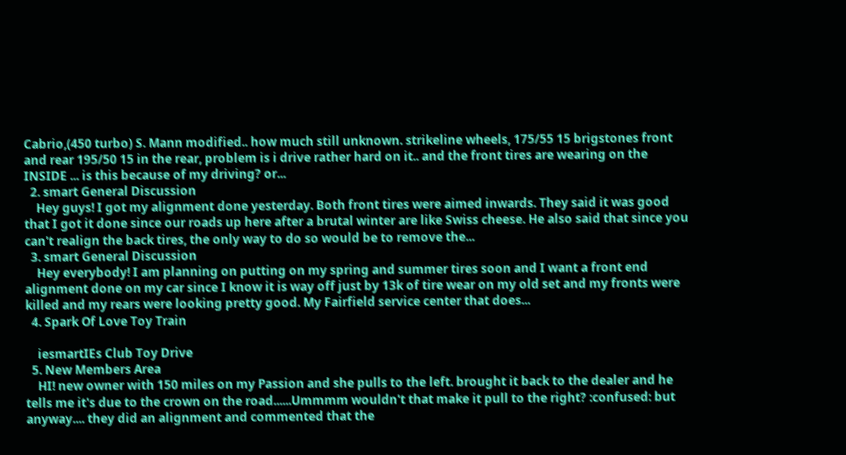Cabrio,(450 turbo) S. Mann modified.. how much still unknown. strikeline wheels, 175/55 15 brigstones front and rear 195/50 15 in the rear, problem is i drive rather hard on it.. and the front tires are wearing on the INSIDE ... is this because of my driving? or...
  2. smart General Discussion
    Hey guys! I got my alignment done yesterday. Both front tires were aimed inwards. They said it was good that I got it done since our roads up here after a brutal winter are like Swiss cheese. He also said that since you can't realign the back tires, the only way to do so would be to remove the...
  3. smart General Discussion
    Hey everybody! I am planning on putting on my spring and summer tires soon and I want a front end alignment done on my car since I know it is way off just by 13k of tire wear on my old set and my fronts were killed and my rears were looking pretty good. My Fairfield service center that does...
  4. Spark Of Love Toy Train

    iesmartIEs Club Toy Drive
  5. New Members Area
    HI! new owner with 150 miles on my Passion and she pulls to the left. brought it back to the dealer and he tells me it's due to the crown on the road......Ummmm wouldn't that make it pull to the right? :confused: but anyway.... they did an alignment and commented that the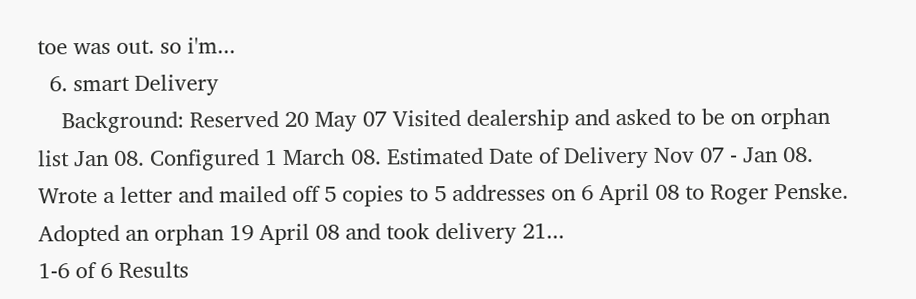toe was out. so i'm...
  6. smart Delivery
    Background: Reserved 20 May 07 Visited dealership and asked to be on orphan list Jan 08. Configured 1 March 08. Estimated Date of Delivery Nov 07 - Jan 08. Wrote a letter and mailed off 5 copies to 5 addresses on 6 April 08 to Roger Penske. Adopted an orphan 19 April 08 and took delivery 21...
1-6 of 6 Results